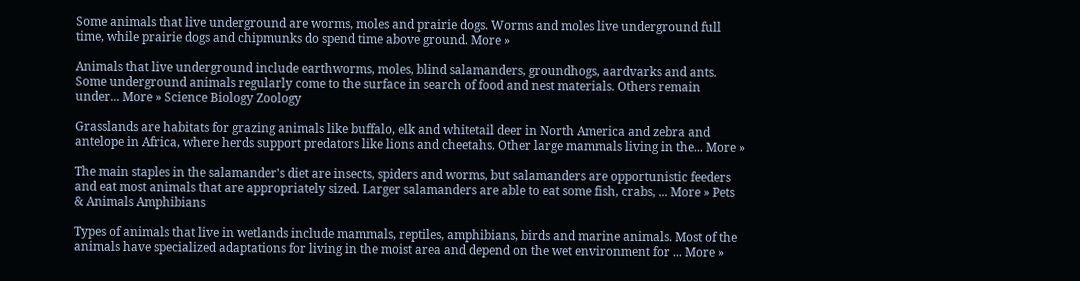Some animals that live underground are worms, moles and prairie dogs. Worms and moles live underground full time, while prairie dogs and chipmunks do spend time above ground. More »

Animals that live underground include earthworms, moles, blind salamanders, groundhogs, aardvarks and ants. Some underground animals regularly come to the surface in search of food and nest materials. Others remain under... More » Science Biology Zoology

Grasslands are habitats for grazing animals like buffalo, elk and whitetail deer in North America and zebra and antelope in Africa, where herds support predators like lions and cheetahs. Other large mammals living in the... More »

The main staples in the salamander's diet are insects, spiders and worms, but salamanders are opportunistic feeders and eat most animals that are appropriately sized. Larger salamanders are able to eat some fish, crabs, ... More » Pets & Animals Amphibians

Types of animals that live in wetlands include mammals, reptiles, amphibians, birds and marine animals. Most of the animals have specialized adaptations for living in the moist area and depend on the wet environment for ... More »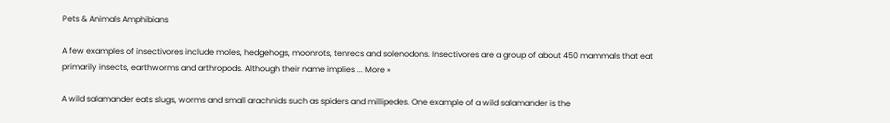Pets & Animals Amphibians

A few examples of insectivores include moles, hedgehogs, moonrots, tenrecs and solenodons. Insectivores are a group of about 450 mammals that eat primarily insects, earthworms and arthropods. Although their name implies ... More »

A wild salamander eats slugs, worms and small arachnids such as spiders and millipedes. One example of a wild salamander is the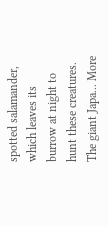spotted salamander, which leaves its burrow at night to hunt these creatures. The giant Japa... More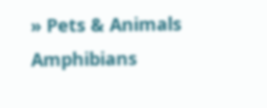» Pets & Animals Amphibians